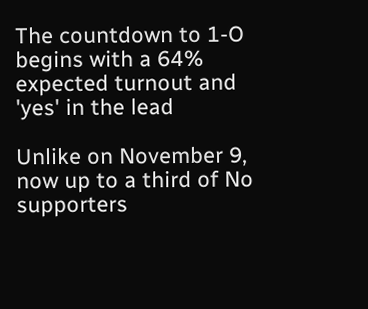The countdown to 1-O begins with a 64% expected turnout and 'yes' in the lead

Unlike on November 9, now up to a third of No supporters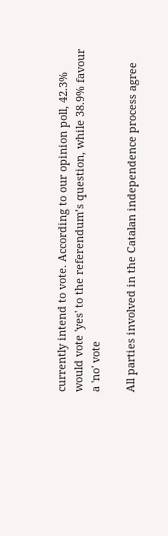currently intend to vote. According to our opinion poll, 42.3% would vote 'yes' to the referendum’s question, while 38.9% favour a 'no' vote

All parties involved in the Catalan independence process agree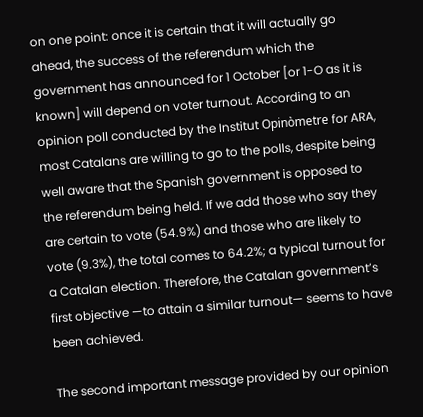on one point: once it is certain that it will actually go ahead, the success of the referendum which the government has announced for 1 October [or 1-O as it is known] will depend on voter turnout. According to an opinion poll conducted by the Institut Opinòmetre for ARA, most Catalans are willing to go to the polls, despite being well aware that the Spanish government is opposed to the referendum being held. If we add those who say they are certain to vote (54.9%) and those who are likely to vote (9.3%), the total comes to 64.2%; a typical turnout for a Catalan election. Therefore, the Catalan government’s first objective —to attain a similar turnout— seems to have been achieved.

The second important message provided by our opinion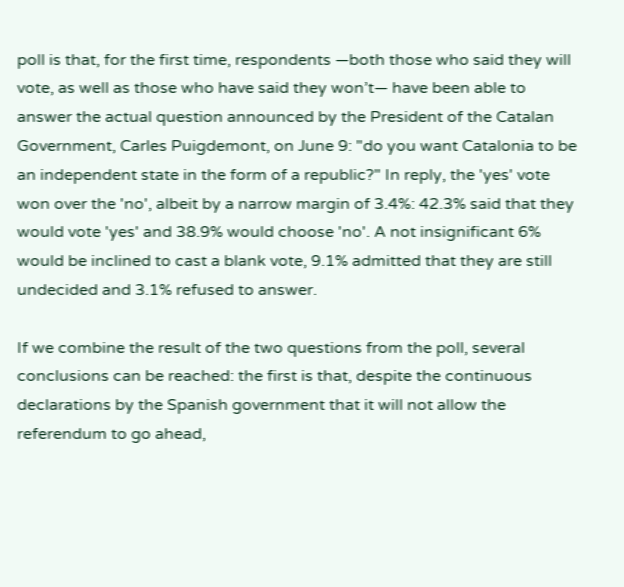poll is that, for the first time, respondents —both those who said they will vote, as well as those who have said they won’t— have been able to answer the actual question announced by the President of the Catalan Government, Carles Puigdemont, on June 9: "do you want Catalonia to be an independent state in the form of a republic?" In reply, the 'yes' vote won over the 'no', albeit by a narrow margin of 3.4%: 42.3% said that they would vote 'yes' and 38.9% would choose 'no'. A not insignificant 6% would be inclined to cast a blank vote, 9.1% admitted that they are still undecided and 3.1% refused to answer.

If we combine the result of the two questions from the poll, several conclusions can be reached: the first is that, despite the continuous declarations by the Spanish government that it will not allow the referendum to go ahead,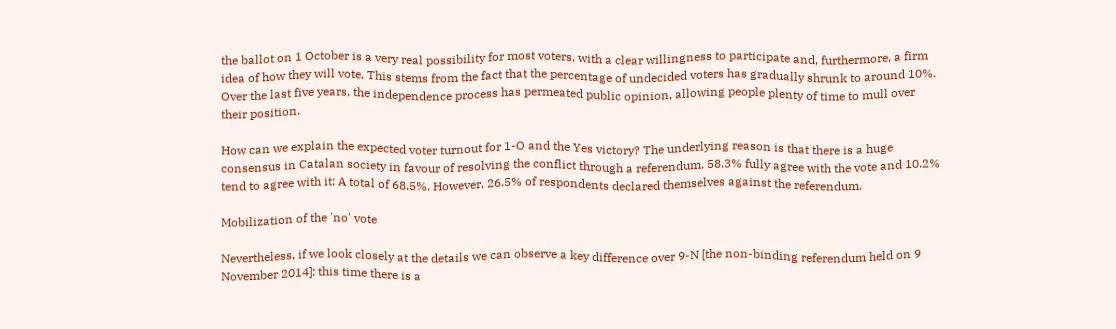the ballot on 1 October is a very real possibility for most voters, with a clear willingness to participate and, furthermore, a firm idea of how they will vote. This stems from the fact that the percentage of undecided voters has gradually shrunk to around 10%. Over the last five years, the independence process has permeated public opinion, allowing people plenty of time to mull over their position.

How can we explain the expected voter turnout for 1-O and the Yes victory? The underlying reason is that there is a huge consensus in Catalan society in favour of resolving the conflict through a referendum. 58.3% fully agree with the vote and 10.2% tend to agree with it: A total of 68.5%. However, 26.5% of respondents declared themselves against the referendum.

Mobilization of the 'no' vote

Nevertheless, if we look closely at the details we can observe a key difference over 9-N [the non-binding referendum held on 9 November 2014]: this time there is a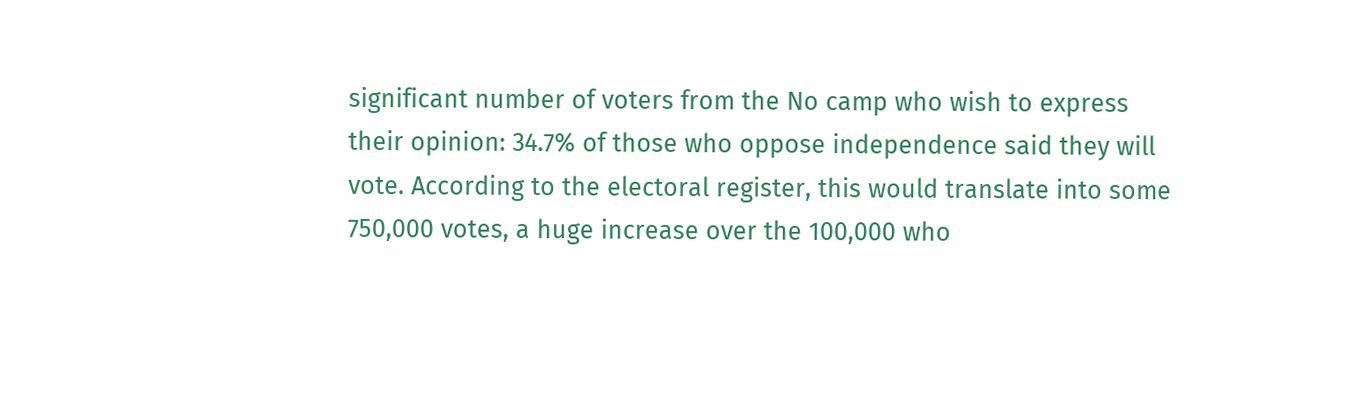significant number of voters from the No camp who wish to express their opinion: 34.7% of those who oppose independence said they will vote. According to the electoral register, this would translate into some 750,000 votes, a huge increase over the 100,000 who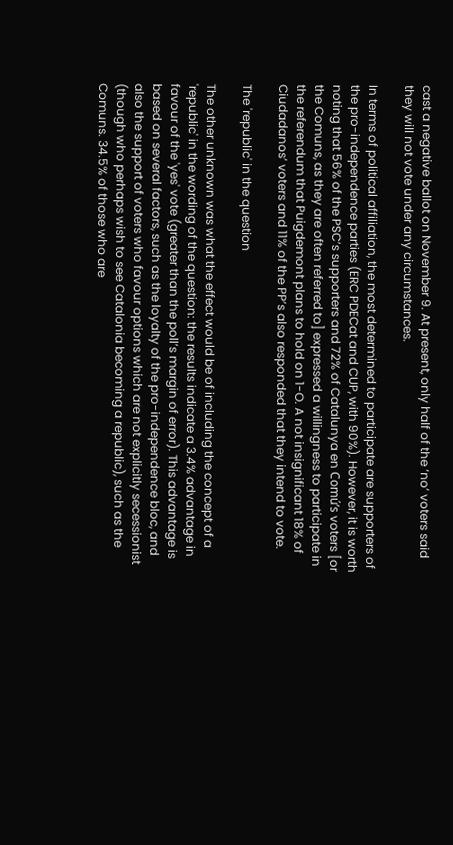cast a negative ballot on November 9. At present, only half of the ‘no’ voters said they will not vote under any circumstances.

In terms of political affiliation, the most determined to participate are supporters of the pro-independence parties (ERC PDECat and CUP, with 90%). However, it is worth noting that 56% of the PSC’s supporters and 72% of Catalunya en Comú’s voters [or the Comuns, as they are often referred to] expressed a willingness to participate in the referendum that Puigdemont plans to hold on 1-O. A not insignificant 18% of Ciudadanos’ voters and 11% of the PP’s also responded that they intend to vote.

The 'republic' in the question

The other unknown was what the effect would be of including the concept of a 'republic' in the wording of the question: the results indicate a 3.4% advantage in favour of the 'yes' vote (greater than the poll’s margin of error). This advantage is based on several factors, such as the loyalty of the pro-independence bloc, and also the support of voters who favour options which are not explicitly secessionist (though who perhaps wish to see Catalonia becoming a republic), such as the Comuns. 34.5% of those who are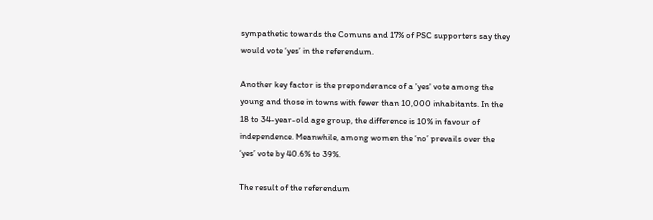sympathetic towards the Comuns and 17% of PSC supporters say they would vote ‘yes’ in the referendum.

Another key factor is the preponderance of a 'yes' vote among the young and those in towns with fewer than 10,000 inhabitants. In the 18 to 34-year-old age group, the difference is 10% in favour of independence. Meanwhile, among women the ‘no’ prevails over the ‘yes’ vote by 40.6% to 39%.

The result of the referendum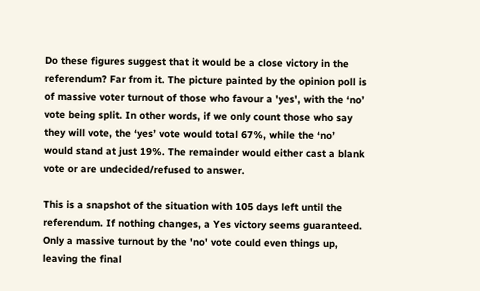Do these figures suggest that it would be a close victory in the referendum? Far from it. The picture painted by the opinion poll is of massive voter turnout of those who favour a 'yes', with the ‘no’ vote being split. In other words, if we only count those who say they will vote, the ‘yes’ vote would total 67%, while the ‘no’ would stand at just 19%. The remainder would either cast a blank vote or are undecided/refused to answer.

This is a snapshot of the situation with 105 days left until the referendum. If nothing changes, a Yes victory seems guaranteed. Only a massive turnout by the 'no' vote could even things up, leaving the final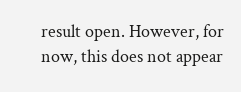result open. However, for now, this does not appear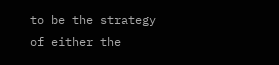to be the strategy of either the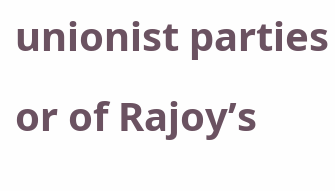unionist parties or of Rajoy’s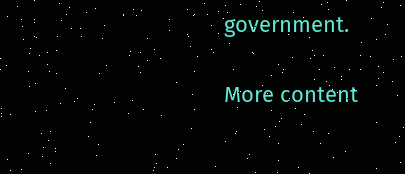government.

More content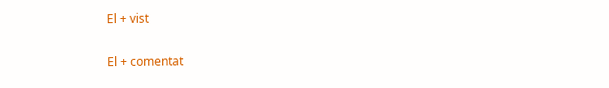El + vist

El + comentat